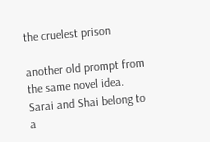the cruelest prison

another old prompt from the same novel idea. Sarai and Shai belong to a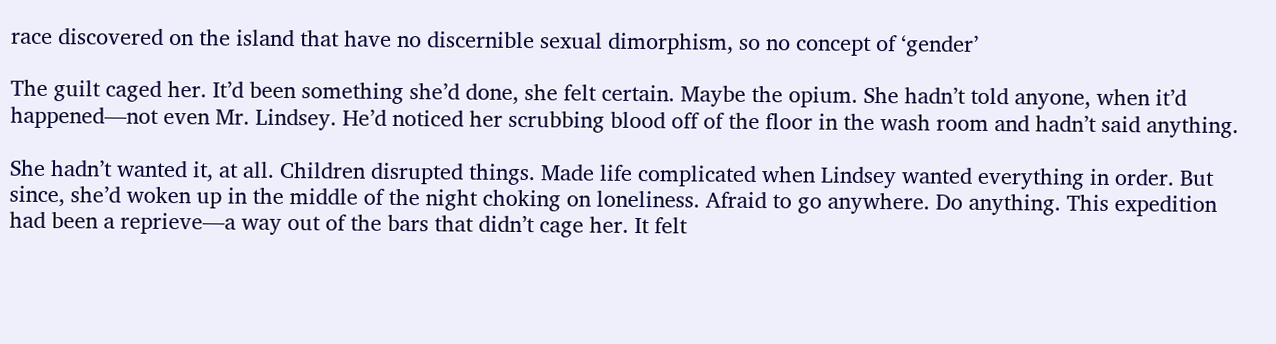race discovered on the island that have no discernible sexual dimorphism, so no concept of ‘gender’

The guilt caged her. It’d been something she’d done, she felt certain. Maybe the opium. She hadn’t told anyone, when it’d happened—not even Mr. Lindsey. He’d noticed her scrubbing blood off of the floor in the wash room and hadn’t said anything.

She hadn’t wanted it, at all. Children disrupted things. Made life complicated when Lindsey wanted everything in order. But since, she’d woken up in the middle of the night choking on loneliness. Afraid to go anywhere. Do anything. This expedition had been a reprieve—a way out of the bars that didn’t cage her. It felt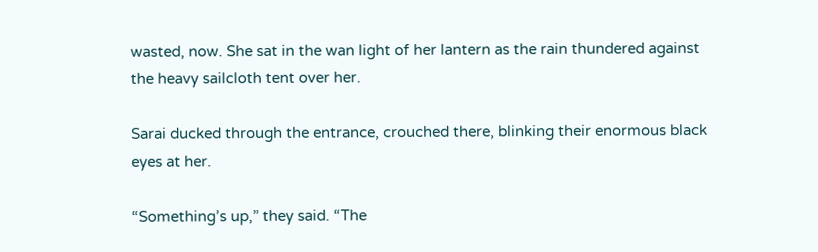wasted, now. She sat in the wan light of her lantern as the rain thundered against the heavy sailcloth tent over her.

Sarai ducked through the entrance, crouched there, blinking their enormous black eyes at her.

“Something’s up,” they said. “The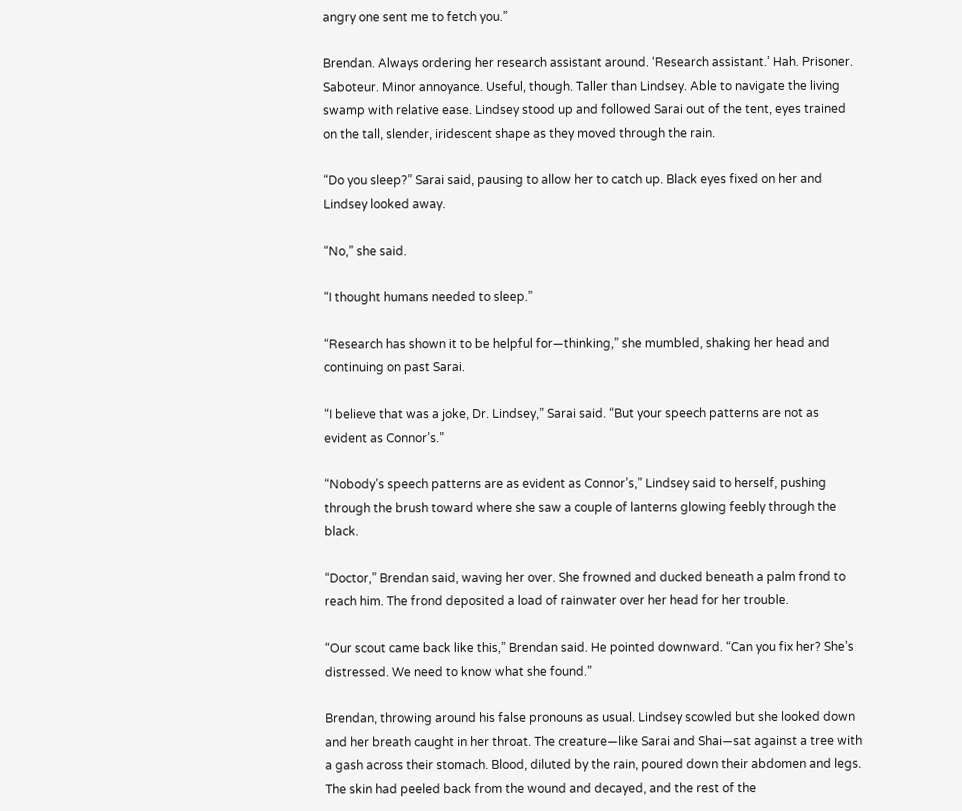angry one sent me to fetch you.”

Brendan. Always ordering her research assistant around. ‘Research assistant.’ Hah. Prisoner. Saboteur. Minor annoyance. Useful, though. Taller than Lindsey. Able to navigate the living swamp with relative ease. Lindsey stood up and followed Sarai out of the tent, eyes trained on the tall, slender, iridescent shape as they moved through the rain.

“Do you sleep?” Sarai said, pausing to allow her to catch up. Black eyes fixed on her and Lindsey looked away.

“No,” she said.

“I thought humans needed to sleep.”

“Research has shown it to be helpful for—thinking,” she mumbled, shaking her head and continuing on past Sarai.

“I believe that was a joke, Dr. Lindsey,” Sarai said. “But your speech patterns are not as evident as Connor’s.”

“Nobody’s speech patterns are as evident as Connor’s,” Lindsey said to herself, pushing through the brush toward where she saw a couple of lanterns glowing feebly through the black.

“Doctor,” Brendan said, waving her over. She frowned and ducked beneath a palm frond to reach him. The frond deposited a load of rainwater over her head for her trouble.

“Our scout came back like this,” Brendan said. He pointed downward. “Can you fix her? She’s distressed. We need to know what she found.”

Brendan, throwing around his false pronouns as usual. Lindsey scowled but she looked down and her breath caught in her throat. The creature—like Sarai and Shai—sat against a tree with a gash across their stomach. Blood, diluted by the rain, poured down their abdomen and legs. The skin had peeled back from the wound and decayed, and the rest of the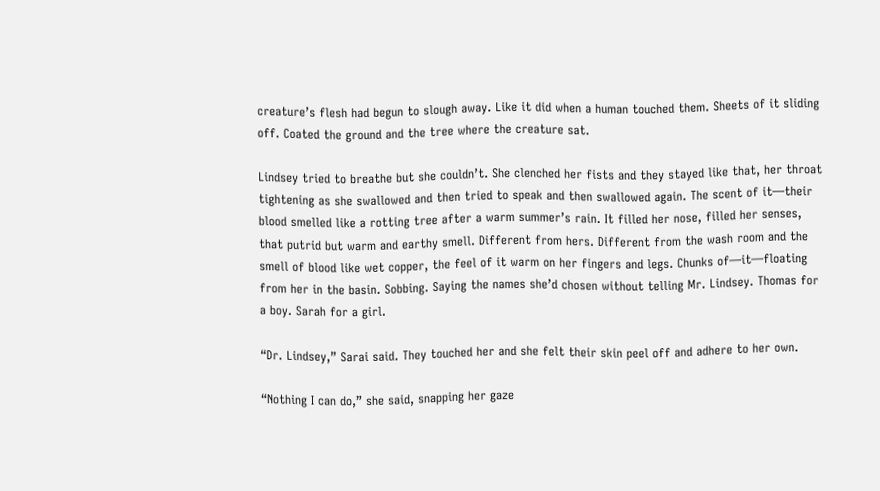creature’s flesh had begun to slough away. Like it did when a human touched them. Sheets of it sliding off. Coated the ground and the tree where the creature sat.

Lindsey tried to breathe but she couldn’t. She clenched her fists and they stayed like that, her throat tightening as she swallowed and then tried to speak and then swallowed again. The scent of it—their blood smelled like a rotting tree after a warm summer’s rain. It filled her nose, filled her senses, that putrid but warm and earthy smell. Different from hers. Different from the wash room and the smell of blood like wet copper, the feel of it warm on her fingers and legs. Chunks of—it—floating from her in the basin. Sobbing. Saying the names she’d chosen without telling Mr. Lindsey. Thomas for a boy. Sarah for a girl.

“Dr. Lindsey,” Sarai said. They touched her and she felt their skin peel off and adhere to her own.

“Nothing I can do,” she said, snapping her gaze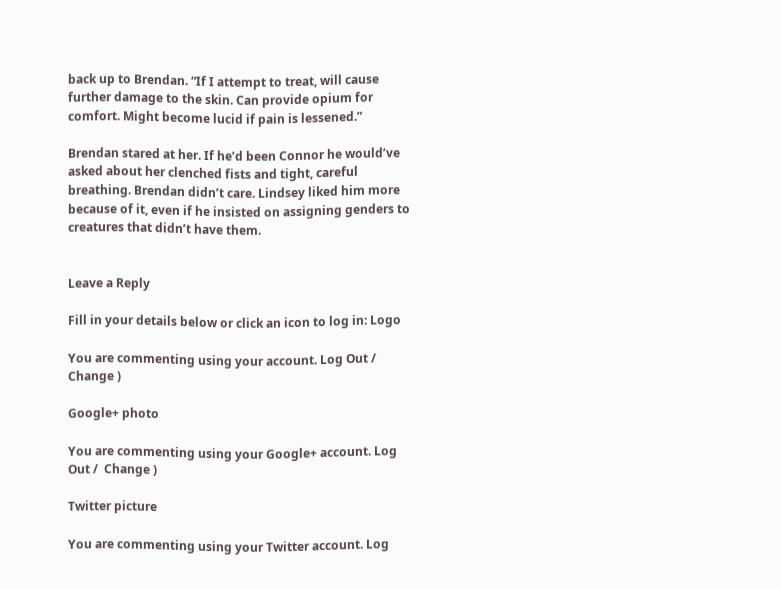back up to Brendan. “If I attempt to treat, will cause further damage to the skin. Can provide opium for comfort. Might become lucid if pain is lessened.”

Brendan stared at her. If he’d been Connor he would’ve asked about her clenched fists and tight, careful breathing. Brendan didn’t care. Lindsey liked him more because of it, even if he insisted on assigning genders to creatures that didn’t have them.


Leave a Reply

Fill in your details below or click an icon to log in: Logo

You are commenting using your account. Log Out /  Change )

Google+ photo

You are commenting using your Google+ account. Log Out /  Change )

Twitter picture

You are commenting using your Twitter account. Log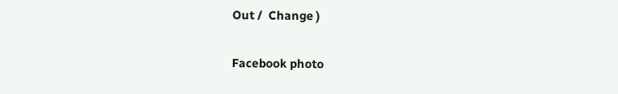Out /  Change )

Facebook photo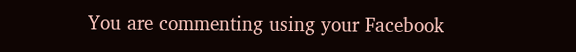You are commenting using your Facebook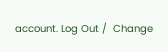account. Log Out /  Change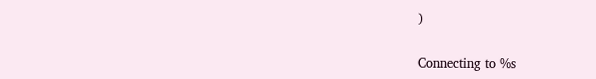)


Connecting to %s